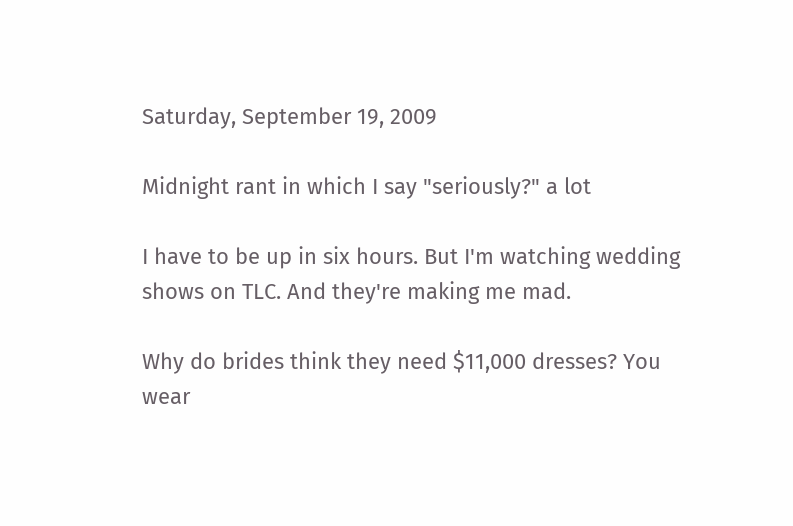Saturday, September 19, 2009

Midnight rant in which I say "seriously?" a lot

I have to be up in six hours. But I'm watching wedding shows on TLC. And they're making me mad.

Why do brides think they need $11,000 dresses? You wear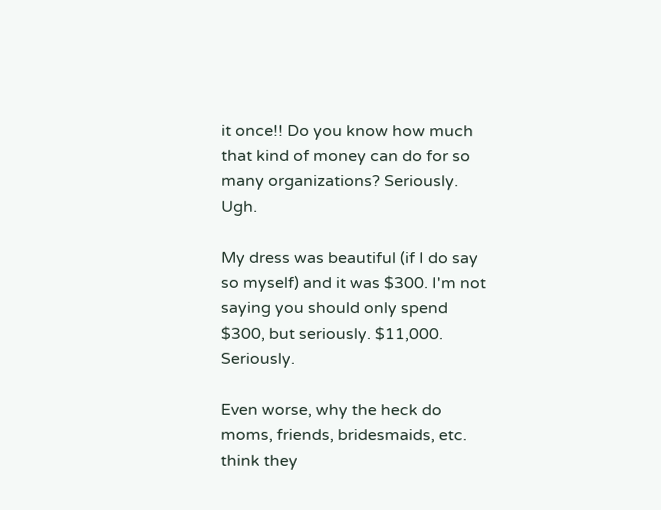it once!! Do you know how much that kind of money can do for so many organizations? Seriously. Ugh.

My dress was beautiful (if I do say so myself) and it was $300. I'm not saying you should only spend $300, but seriously. $11,000. Seriously.

Even worse, why the heck do moms, friends, bridesmaids, etc. think they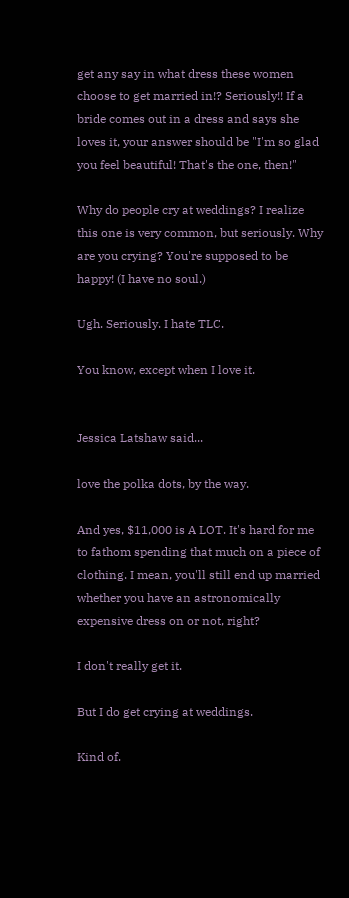get any say in what dress these women choose to get married in!? Seriously!! If a bride comes out in a dress and says she loves it, your answer should be "I'm so glad you feel beautiful! That's the one, then!"

Why do people cry at weddings? I realize this one is very common, but seriously. Why are you crying? You're supposed to be happy! (I have no soul.)

Ugh. Seriously. I hate TLC.

You know, except when I love it.


Jessica Latshaw said...

love the polka dots, by the way.

And yes, $11,000 is A LOT. It's hard for me to fathom spending that much on a piece of clothing. I mean, you'll still end up married whether you have an astronomically expensive dress on or not, right?

I don't really get it.

But I do get crying at weddings.

Kind of.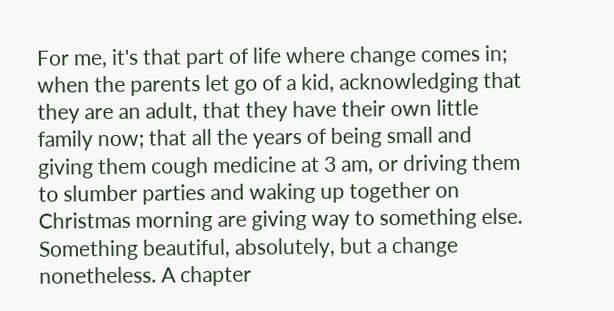For me, it's that part of life where change comes in; when the parents let go of a kid, acknowledging that they are an adult, that they have their own little family now; that all the years of being small and giving them cough medicine at 3 am, or driving them to slumber parties and waking up together on Christmas morning are giving way to something else. Something beautiful, absolutely, but a change nonetheless. A chapter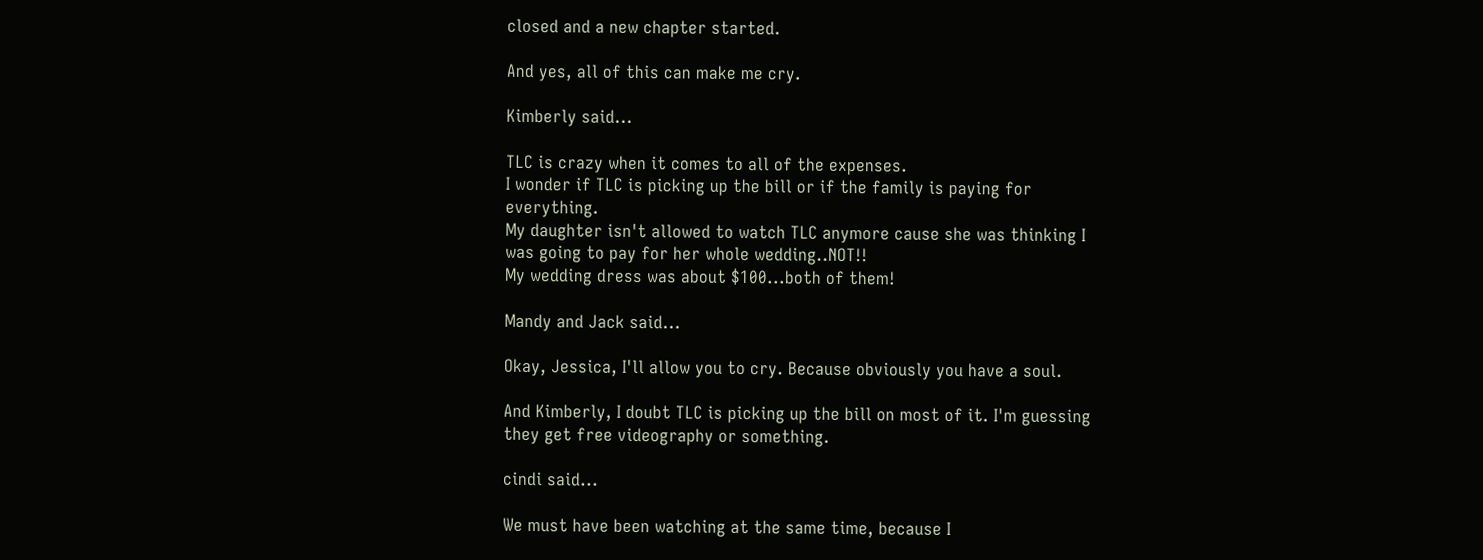closed and a new chapter started.

And yes, all of this can make me cry.

Kimberly said...

TLC is crazy when it comes to all of the expenses.
I wonder if TLC is picking up the bill or if the family is paying for everything.
My daughter isn't allowed to watch TLC anymore cause she was thinking I was going to pay for her whole wedding..NOT!!
My wedding dress was about $100...both of them!

Mandy and Jack said...

Okay, Jessica, I'll allow you to cry. Because obviously you have a soul.

And Kimberly, I doubt TLC is picking up the bill on most of it. I'm guessing they get free videography or something.

cindi said...

We must have been watching at the same time, because I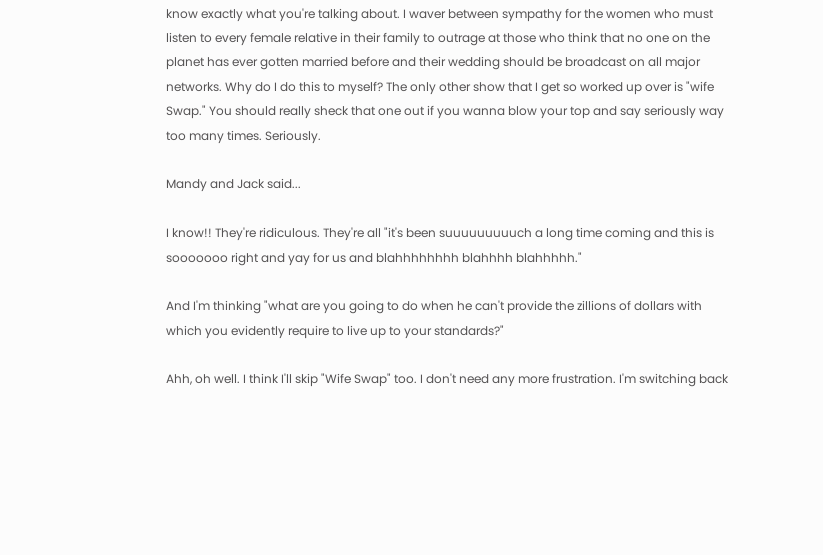know exactly what you're talking about. I waver between sympathy for the women who must listen to every female relative in their family to outrage at those who think that no one on the planet has ever gotten married before and their wedding should be broadcast on all major networks. Why do I do this to myself? The only other show that I get so worked up over is "wife Swap." You should really sheck that one out if you wanna blow your top and say seriously way too many times. Seriously.

Mandy and Jack said...

I know!! They're ridiculous. They're all "it's been suuuuuuuuuch a long time coming and this is sooooooo right and yay for us and blahhhhhhhh blahhhh blahhhhh."

And I'm thinking "what are you going to do when he can't provide the zillions of dollars with which you evidently require to live up to your standards?"

Ahh, oh well. I think I'll skip "Wife Swap" too. I don't need any more frustration. I'm switching back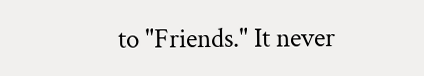to "Friends." It never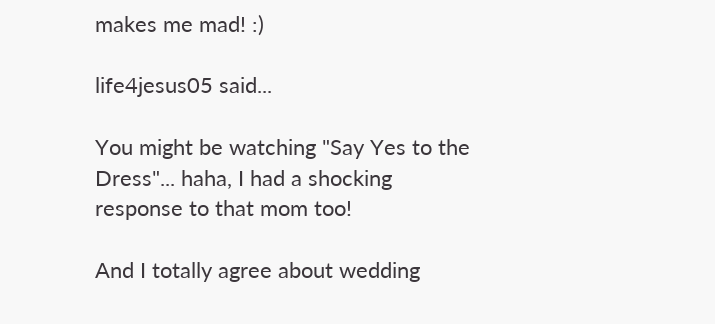makes me mad! :)

life4jesus05 said...

You might be watching "Say Yes to the Dress"... haha, I had a shocking response to that mom too!

And I totally agree about wedding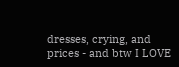dresses, crying, and prices - and btw I LOVE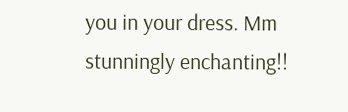you in your dress. Mm stunningly enchanting!!